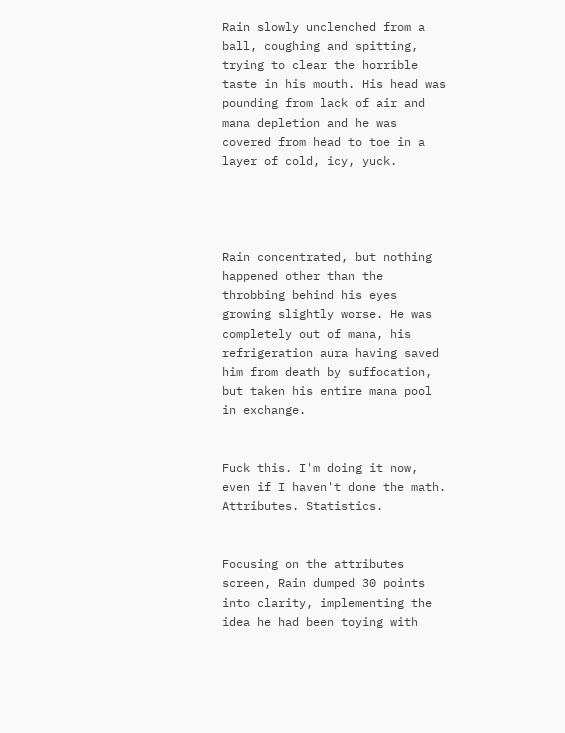Rain slowly unclenched from a ball, coughing and spitting, trying to clear the horrible taste in his mouth. His head was pounding from lack of air and mana depletion and he was covered from head to toe in a layer of cold, icy, yuck.




Rain concentrated, but nothing happened other than the throbbing behind his eyes growing slightly worse. He was completely out of mana, his refrigeration aura having saved him from death by suffocation, but taken his entire mana pool in exchange.


Fuck this. I'm doing it now, even if I haven't done the math. Attributes. Statistics.


Focusing on the attributes screen, Rain dumped 30 points into clarity, implementing the idea he had been toying with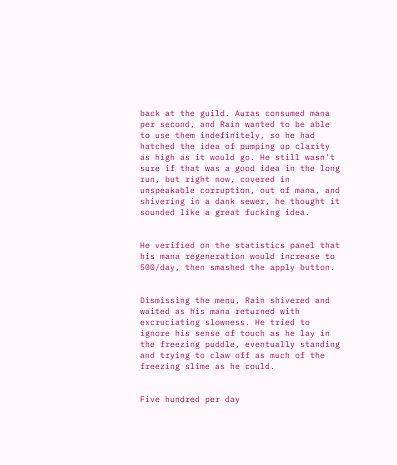back at the guild. Auras consumed mana per second, and Rain wanted to be able to use them indefinitely, so he had hatched the idea of pumping up clarity as high as it would go. He still wasn't sure if that was a good idea in the long run, but right now, covered in unspeakable corruption, out of mana, and shivering in a dank sewer, he thought it sounded like a great fucking idea.


He verified on the statistics panel that his mana regeneration would increase to 500/day, then smashed the apply button.


Dismissing the menu, Rain shivered and waited as his mana returned with excruciating slowness. He tried to ignore his sense of touch as he lay in the freezing puddle, eventually standing and trying to claw off as much of the freezing slime as he could.


Five hundred per day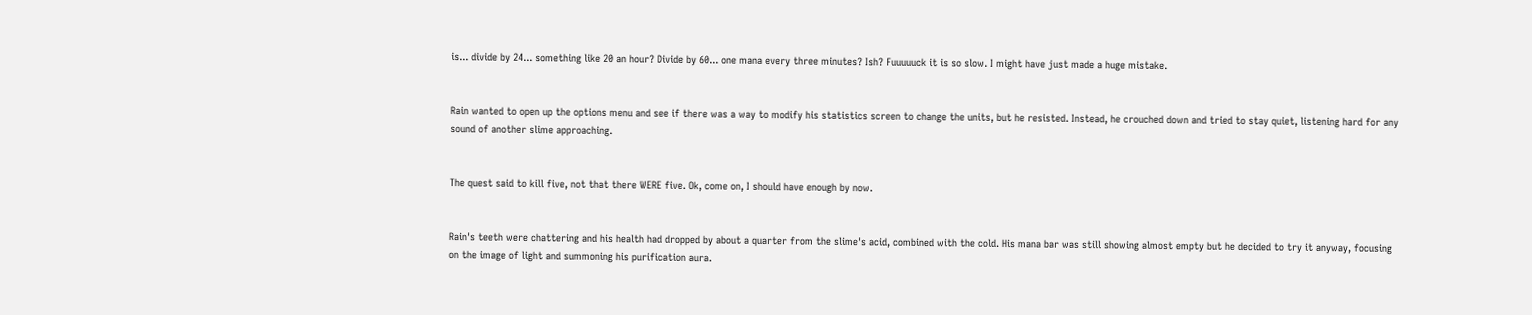is... divide by 24... something like 20 an hour? Divide by 60... one mana every three minutes? Ish? Fuuuuuck it is so slow. I might have just made a huge mistake.


Rain wanted to open up the options menu and see if there was a way to modify his statistics screen to change the units, but he resisted. Instead, he crouched down and tried to stay quiet, listening hard for any sound of another slime approaching.


The quest said to kill five, not that there WERE five. Ok, come on, I should have enough by now.


Rain's teeth were chattering and his health had dropped by about a quarter from the slime's acid, combined with the cold. His mana bar was still showing almost empty but he decided to try it anyway, focusing on the image of light and summoning his purification aura.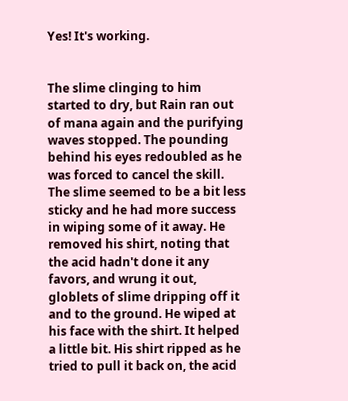Yes! It's working.


The slime clinging to him started to dry, but Rain ran out of mana again and the purifying waves stopped. The pounding behind his eyes redoubled as he was forced to cancel the skill. The slime seemed to be a bit less sticky and he had more success in wiping some of it away. He removed his shirt, noting that the acid hadn't done it any favors, and wrung it out, globlets of slime dripping off it and to the ground. He wiped at his face with the shirt. It helped a little bit. His shirt ripped as he tried to pull it back on, the acid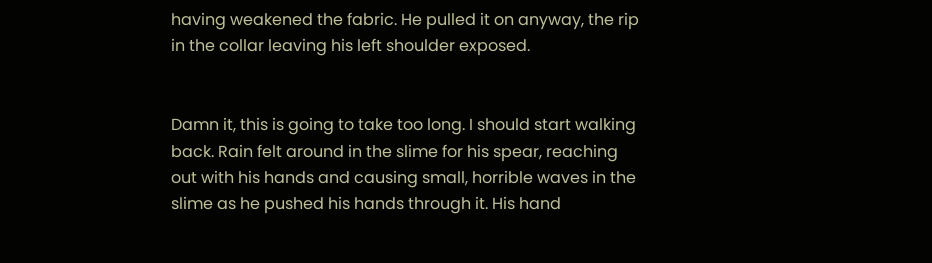having weakened the fabric. He pulled it on anyway, the rip in the collar leaving his left shoulder exposed.


Damn it, this is going to take too long. I should start walking back. Rain felt around in the slime for his spear, reaching out with his hands and causing small, horrible waves in the slime as he pushed his hands through it. His hand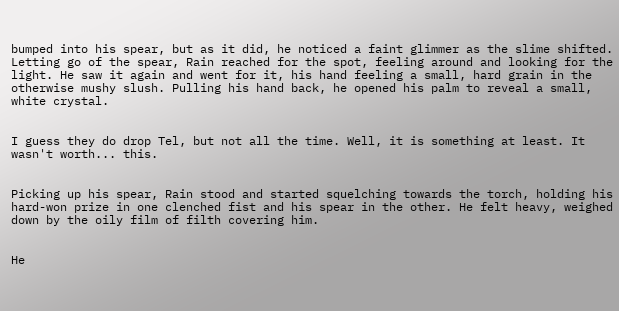bumped into his spear, but as it did, he noticed a faint glimmer as the slime shifted. Letting go of the spear, Rain reached for the spot, feeling around and looking for the light. He saw it again and went for it, his hand feeling a small, hard grain in the otherwise mushy slush. Pulling his hand back, he opened his palm to reveal a small, white crystal.


I guess they do drop Tel, but not all the time. Well, it is something at least. It wasn't worth... this.


Picking up his spear, Rain stood and started squelching towards the torch, holding his hard-won prize in one clenched fist and his spear in the other. He felt heavy, weighed down by the oily film of filth covering him.


He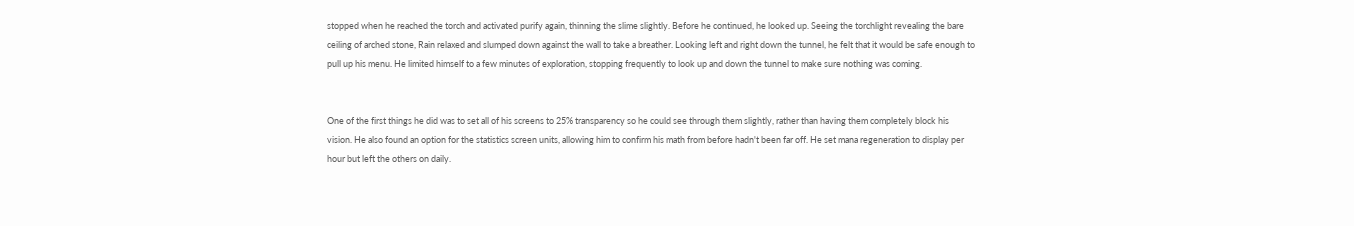stopped when he reached the torch and activated purify again, thinning the slime slightly. Before he continued, he looked up. Seeing the torchlight revealing the bare ceiling of arched stone, Rain relaxed and slumped down against the wall to take a breather. Looking left and right down the tunnel, he felt that it would be safe enough to pull up his menu. He limited himself to a few minutes of exploration, stopping frequently to look up and down the tunnel to make sure nothing was coming.


One of the first things he did was to set all of his screens to 25% transparency so he could see through them slightly, rather than having them completely block his vision. He also found an option for the statistics screen units, allowing him to confirm his math from before hadn't been far off. He set mana regeneration to display per hour but left the others on daily.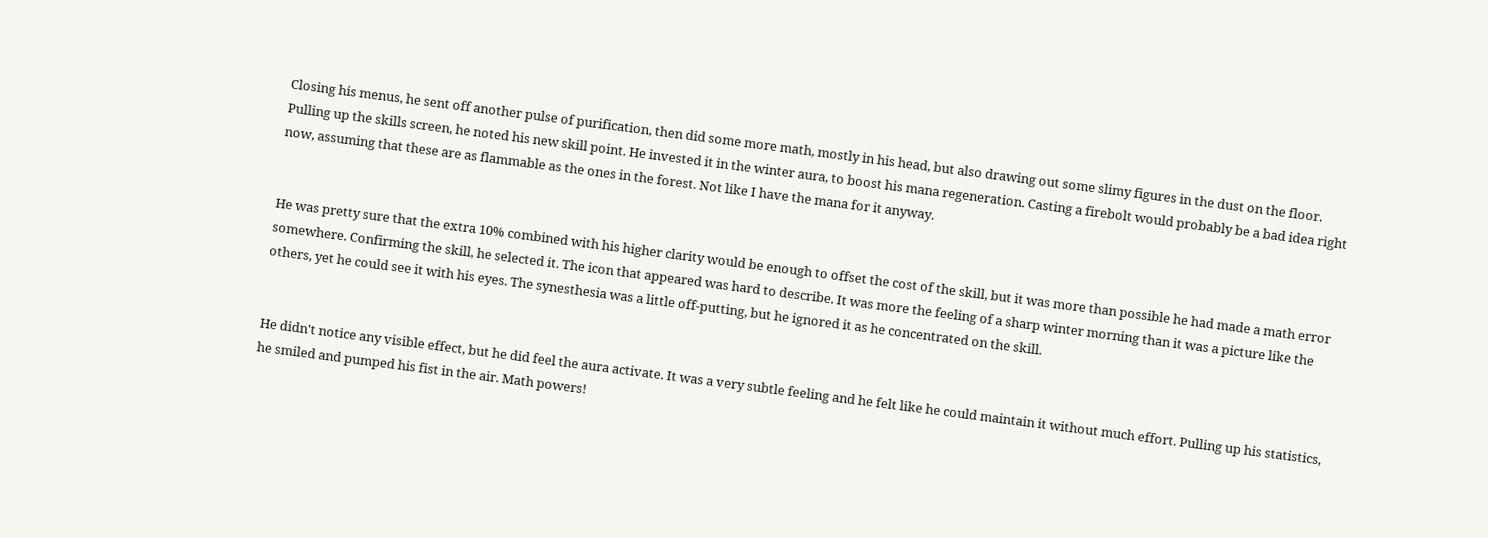Closing his menus, he sent off another pulse of purification, then did some more math, mostly in his head, but also drawing out some slimy figures in the dust on the floor. Pulling up the skills screen, he noted his new skill point. He invested it in the winter aura, to boost his mana regeneration. Casting a firebolt would probably be a bad idea right now, assuming that these are as flammable as the ones in the forest. Not like I have the mana for it anyway.


He was pretty sure that the extra 10% combined with his higher clarity would be enough to offset the cost of the skill, but it was more than possible he had made a math error somewhere. Confirming the skill, he selected it. The icon that appeared was hard to describe. It was more the feeling of a sharp winter morning than it was a picture like the others, yet he could see it with his eyes. The synesthesia was a little off-putting, but he ignored it as he concentrated on the skill.


He didn't notice any visible effect, but he did feel the aura activate. It was a very subtle feeling and he felt like he could maintain it without much effort. Pulling up his statistics, he smiled and pumped his fist in the air. Math powers!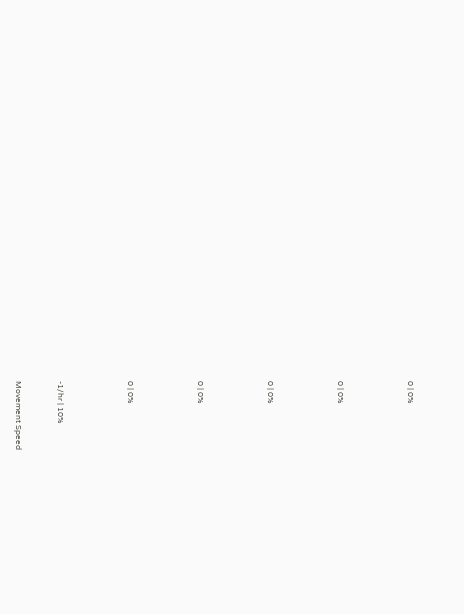0 | 0%




0 | 0%




0 | 0%




0 | 0%




0 | 0%




-1/hr | 10%


Movement Speed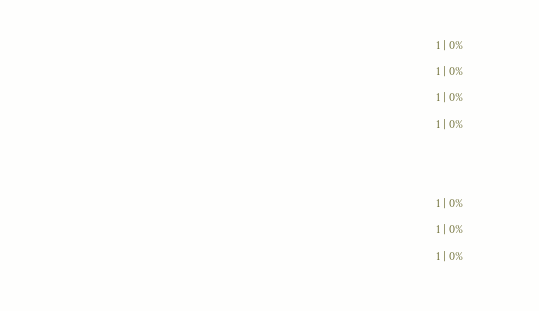1 | 0%

1 | 0%

1 | 0%

1 | 0%





1 | 0%

1 | 0%

1 | 0%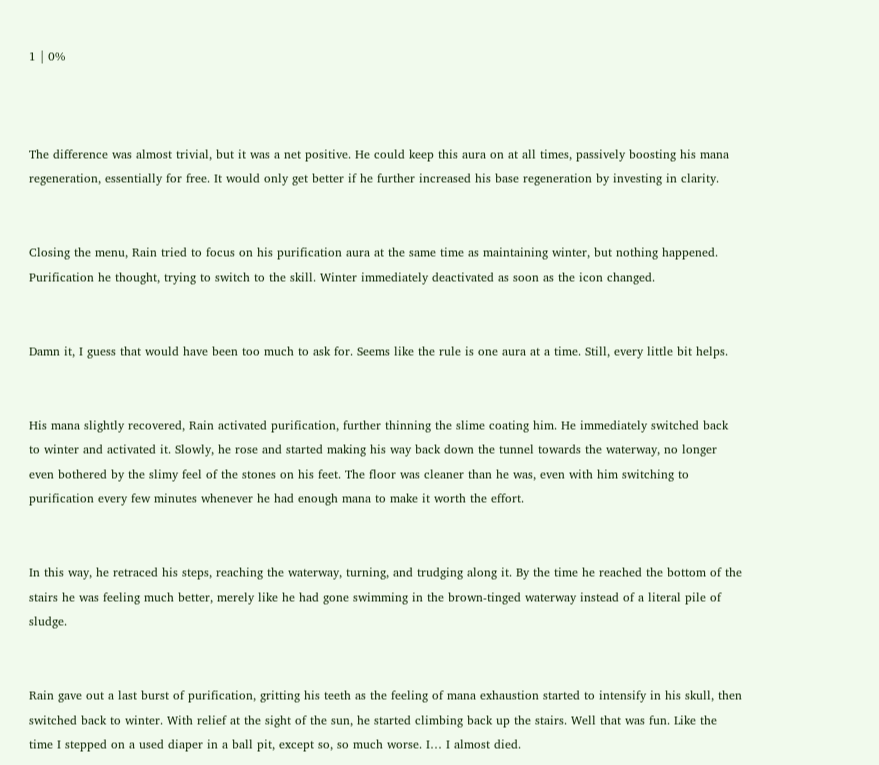1 | 0%



The difference was almost trivial, but it was a net positive. He could keep this aura on at all times, passively boosting his mana regeneration, essentially for free. It would only get better if he further increased his base regeneration by investing in clarity.


Closing the menu, Rain tried to focus on his purification aura at the same time as maintaining winter, but nothing happened. Purification he thought, trying to switch to the skill. Winter immediately deactivated as soon as the icon changed.


Damn it, I guess that would have been too much to ask for. Seems like the rule is one aura at a time. Still, every little bit helps.


His mana slightly recovered, Rain activated purification, further thinning the slime coating him. He immediately switched back to winter and activated it. Slowly, he rose and started making his way back down the tunnel towards the waterway, no longer even bothered by the slimy feel of the stones on his feet. The floor was cleaner than he was, even with him switching to purification every few minutes whenever he had enough mana to make it worth the effort.


In this way, he retraced his steps, reaching the waterway, turning, and trudging along it. By the time he reached the bottom of the stairs he was feeling much better, merely like he had gone swimming in the brown-tinged waterway instead of a literal pile of sludge.


Rain gave out a last burst of purification, gritting his teeth as the feeling of mana exhaustion started to intensify in his skull, then switched back to winter. With relief at the sight of the sun, he started climbing back up the stairs. Well that was fun. Like the time I stepped on a used diaper in a ball pit, except so, so much worse. I… I almost died.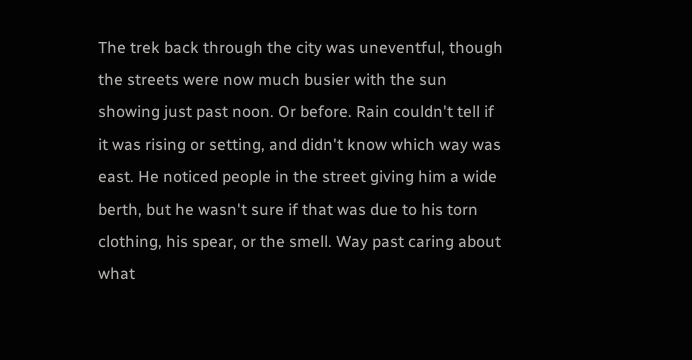The trek back through the city was uneventful, though the streets were now much busier with the sun showing just past noon. Or before. Rain couldn't tell if it was rising or setting, and didn't know which way was east. He noticed people in the street giving him a wide berth, but he wasn't sure if that was due to his torn clothing, his spear, or the smell. Way past caring about what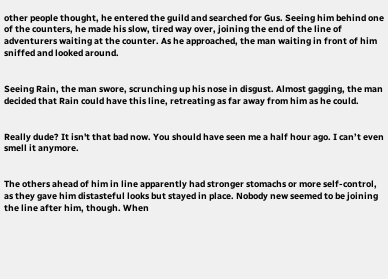other people thought, he entered the guild and searched for Gus. Seeing him behind one of the counters, he made his slow, tired way over, joining the end of the line of adventurers waiting at the counter. As he approached, the man waiting in front of him sniffed and looked around.


Seeing Rain, the man swore, scrunching up his nose in disgust. Almost gagging, the man decided that Rain could have this line, retreating as far away from him as he could.


Really dude? It isn't that bad now. You should have seen me a half hour ago. I can’t even smell it anymore.


The others ahead of him in line apparently had stronger stomachs or more self-control, as they gave him distasteful looks but stayed in place. Nobody new seemed to be joining the line after him, though. When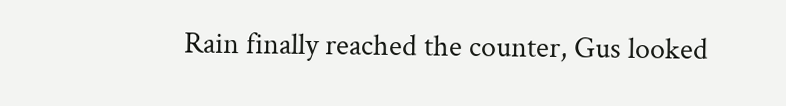Rain finally reached the counter, Gus looked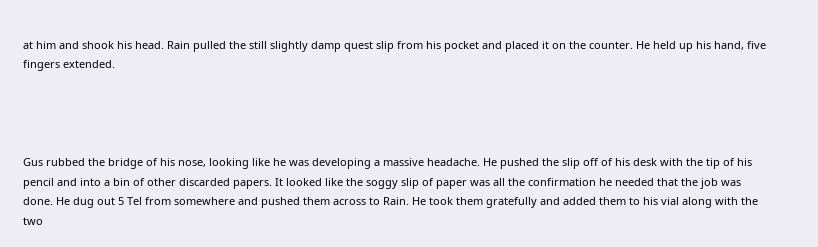at him and shook his head. Rain pulled the still slightly damp quest slip from his pocket and placed it on the counter. He held up his hand, five fingers extended.




Gus rubbed the bridge of his nose, looking like he was developing a massive headache. He pushed the slip off of his desk with the tip of his pencil and into a bin of other discarded papers. It looked like the soggy slip of paper was all the confirmation he needed that the job was done. He dug out 5 Tel from somewhere and pushed them across to Rain. He took them gratefully and added them to his vial along with the two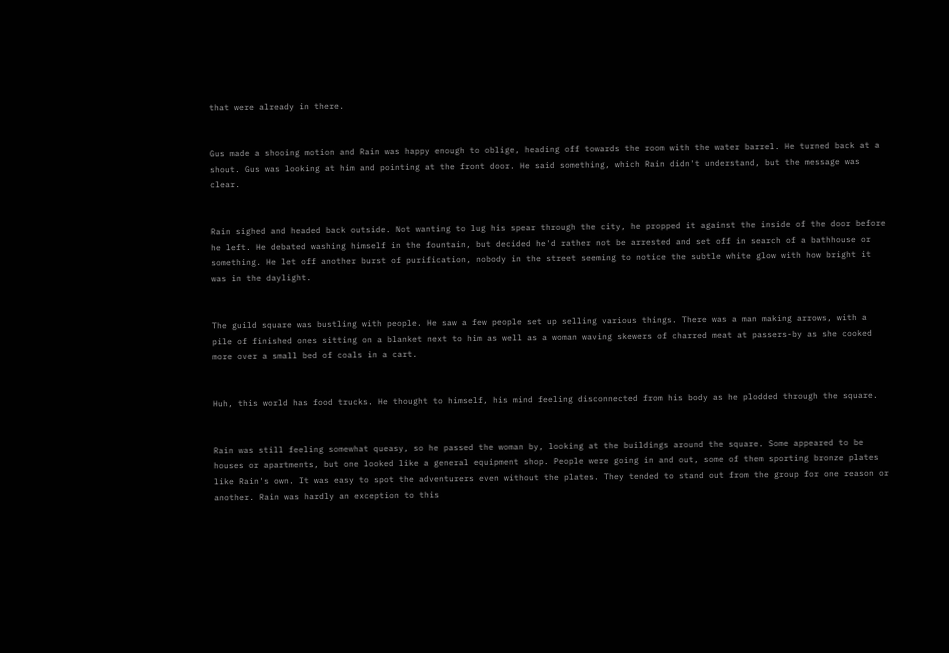that were already in there.


Gus made a shooing motion and Rain was happy enough to oblige, heading off towards the room with the water barrel. He turned back at a shout. Gus was looking at him and pointing at the front door. He said something, which Rain didn't understand, but the message was clear.


Rain sighed and headed back outside. Not wanting to lug his spear through the city, he propped it against the inside of the door before he left. He debated washing himself in the fountain, but decided he'd rather not be arrested and set off in search of a bathhouse or something. He let off another burst of purification, nobody in the street seeming to notice the subtle white glow with how bright it was in the daylight.


The guild square was bustling with people. He saw a few people set up selling various things. There was a man making arrows, with a pile of finished ones sitting on a blanket next to him as well as a woman waving skewers of charred meat at passers-by as she cooked more over a small bed of coals in a cart.


Huh, this world has food trucks. He thought to himself, his mind feeling disconnected from his body as he plodded through the square.


Rain was still feeling somewhat queasy, so he passed the woman by, looking at the buildings around the square. Some appeared to be houses or apartments, but one looked like a general equipment shop. People were going in and out, some of them sporting bronze plates like Rain's own. It was easy to spot the adventurers even without the plates. They tended to stand out from the group for one reason or another. Rain was hardly an exception to this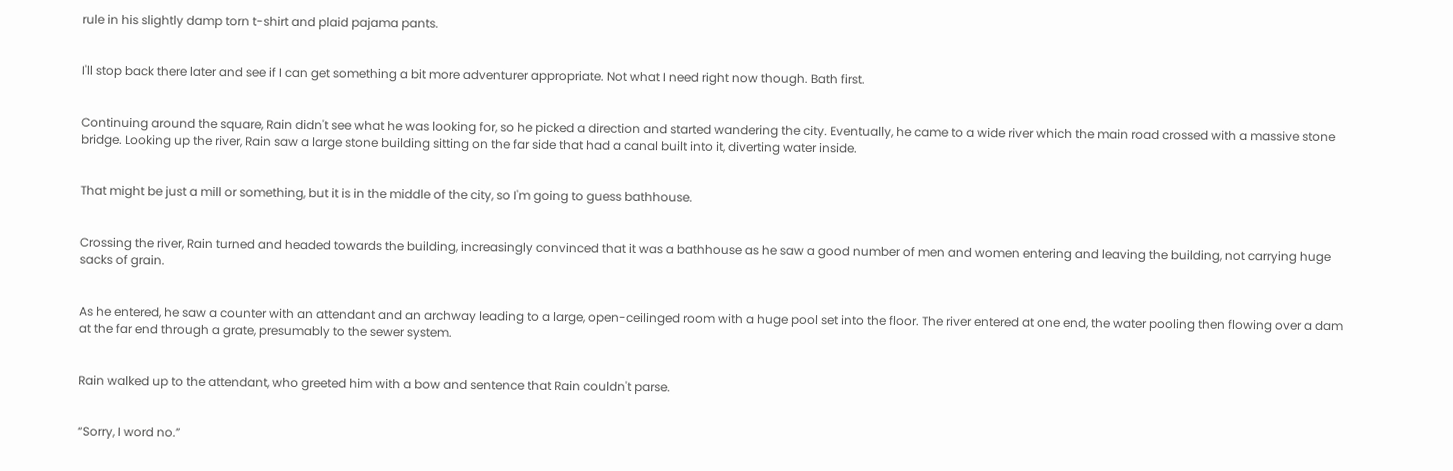rule in his slightly damp torn t-shirt and plaid pajama pants.


I'll stop back there later and see if I can get something a bit more adventurer appropriate. Not what I need right now though. Bath first.


Continuing around the square, Rain didn't see what he was looking for, so he picked a direction and started wandering the city. Eventually, he came to a wide river which the main road crossed with a massive stone bridge. Looking up the river, Rain saw a large stone building sitting on the far side that had a canal built into it, diverting water inside.


That might be just a mill or something, but it is in the middle of the city, so I'm going to guess bathhouse.


Crossing the river, Rain turned and headed towards the building, increasingly convinced that it was a bathhouse as he saw a good number of men and women entering and leaving the building, not carrying huge sacks of grain.


As he entered, he saw a counter with an attendant and an archway leading to a large, open-ceilinged room with a huge pool set into the floor. The river entered at one end, the water pooling then flowing over a dam at the far end through a grate, presumably to the sewer system.


Rain walked up to the attendant, who greeted him with a bow and sentence that Rain couldn't parse.


“Sorry, I word no.”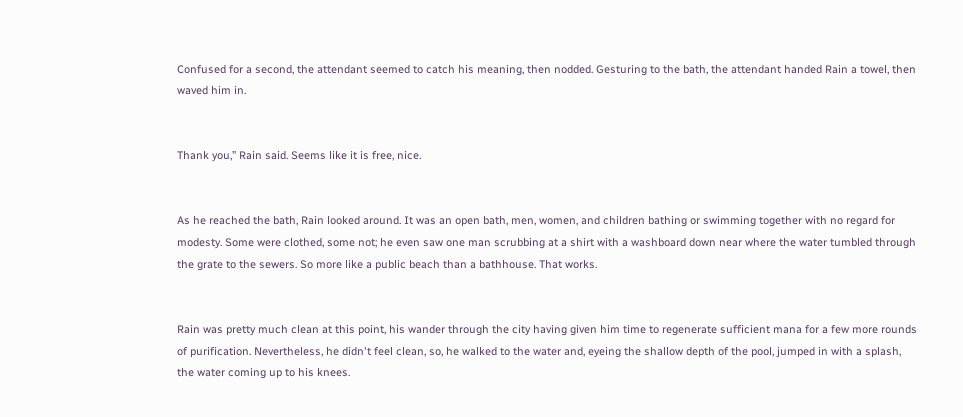Confused for a second, the attendant seemed to catch his meaning, then nodded. Gesturing to the bath, the attendant handed Rain a towel, then waved him in.


Thank you,” Rain said. Seems like it is free, nice.


As he reached the bath, Rain looked around. It was an open bath, men, women, and children bathing or swimming together with no regard for modesty. Some were clothed, some not; he even saw one man scrubbing at a shirt with a washboard down near where the water tumbled through the grate to the sewers. So more like a public beach than a bathhouse. That works.


Rain was pretty much clean at this point, his wander through the city having given him time to regenerate sufficient mana for a few more rounds of purification. Nevertheless, he didn't feel clean, so, he walked to the water and, eyeing the shallow depth of the pool, jumped in with a splash, the water coming up to his knees.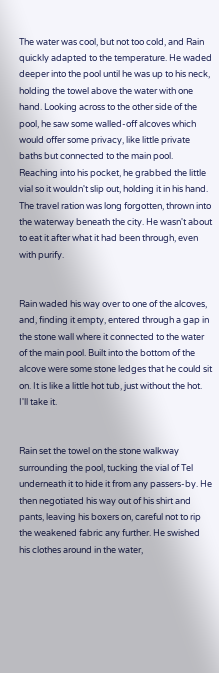The water was cool, but not too cold, and Rain quickly adapted to the temperature. He waded deeper into the pool until he was up to his neck, holding the towel above the water with one hand. Looking across to the other side of the pool, he saw some walled-off alcoves which would offer some privacy, like little private baths but connected to the main pool. Reaching into his pocket, he grabbed the little vial so it wouldn't slip out, holding it in his hand. The travel ration was long forgotten, thrown into the waterway beneath the city. He wasn't about to eat it after what it had been through, even with purify.


Rain waded his way over to one of the alcoves, and, finding it empty, entered through a gap in the stone wall where it connected to the water of the main pool. Built into the bottom of the alcove were some stone ledges that he could sit on. It is like a little hot tub, just without the hot. I'll take it.


Rain set the towel on the stone walkway surrounding the pool, tucking the vial of Tel underneath it to hide it from any passers-by. He then negotiated his way out of his shirt and pants, leaving his boxers on, careful not to rip the weakened fabric any further. He swished his clothes around in the water,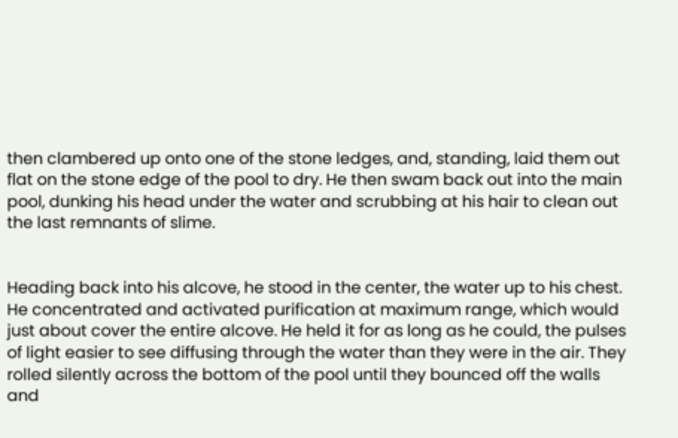then clambered up onto one of the stone ledges, and, standing, laid them out flat on the stone edge of the pool to dry. He then swam back out into the main pool, dunking his head under the water and scrubbing at his hair to clean out the last remnants of slime.


Heading back into his alcove, he stood in the center, the water up to his chest. He concentrated and activated purification at maximum range, which would just about cover the entire alcove. He held it for as long as he could, the pulses of light easier to see diffusing through the water than they were in the air. They rolled silently across the bottom of the pool until they bounced off the walls and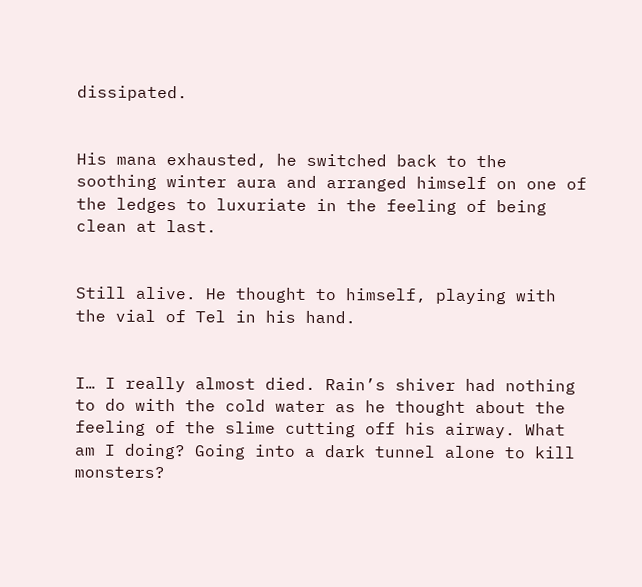dissipated.


His mana exhausted, he switched back to the soothing winter aura and arranged himself on one of the ledges to luxuriate in the feeling of being clean at last.


Still alive. He thought to himself, playing with the vial of Tel in his hand.


I… I really almost died. Rain’s shiver had nothing to do with the cold water as he thought about the feeling of the slime cutting off his airway. What am I doing? Going into a dark tunnel alone to kill monsters?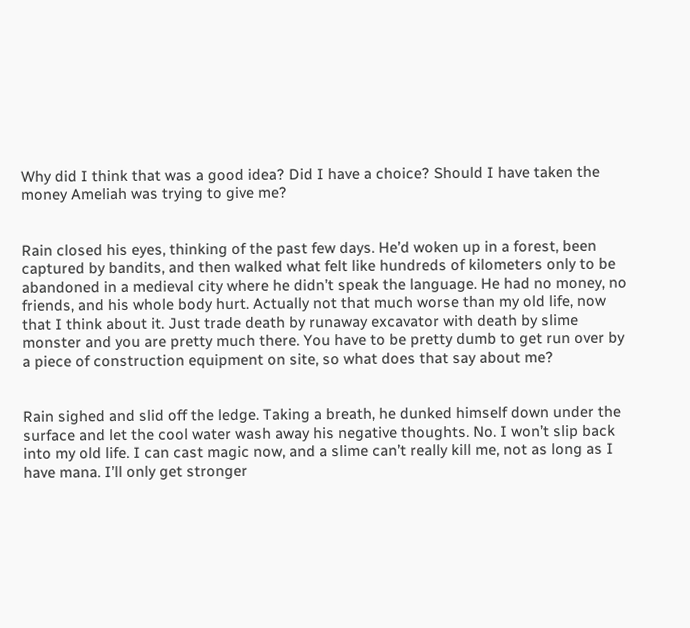Why did I think that was a good idea? Did I have a choice? Should I have taken the money Ameliah was trying to give me?


Rain closed his eyes, thinking of the past few days. He’d woken up in a forest, been captured by bandits, and then walked what felt like hundreds of kilometers only to be abandoned in a medieval city where he didn’t speak the language. He had no money, no friends, and his whole body hurt. Actually not that much worse than my old life, now that I think about it. Just trade death by runaway excavator with death by slime monster and you are pretty much there. You have to be pretty dumb to get run over by a piece of construction equipment on site, so what does that say about me?


Rain sighed and slid off the ledge. Taking a breath, he dunked himself down under the surface and let the cool water wash away his negative thoughts. No. I won’t slip back into my old life. I can cast magic now, and a slime can’t really kill me, not as long as I have mana. I’ll only get stronger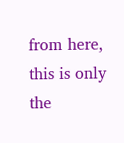from here, this is only the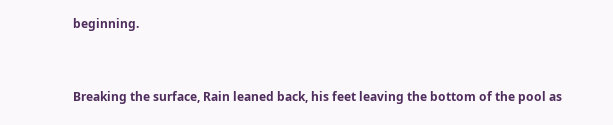beginning.


Breaking the surface, Rain leaned back, his feet leaving the bottom of the pool as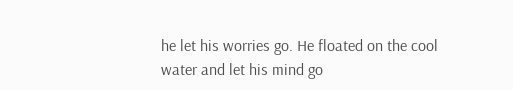he let his worries go. He floated on the cool water and let his mind go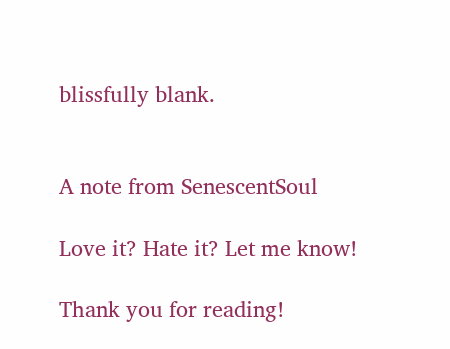blissfully blank.


A note from SenescentSoul

Love it? Hate it? Let me know!

Thank you for reading!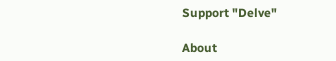Support "Delve"

About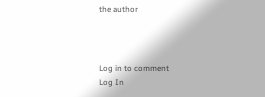the author



Log in to comment
Log In